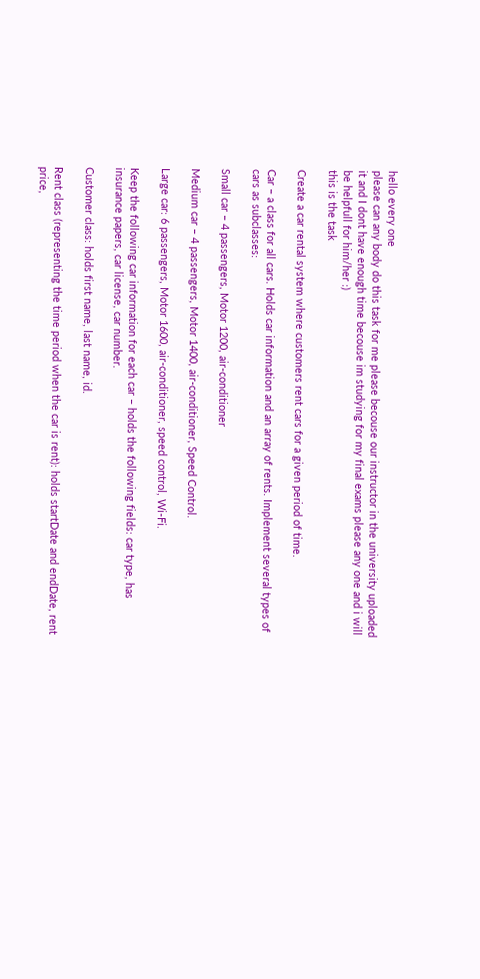hello every one
please can any body do this task for me please becouse our instructor in the university uploaded it and I dont have enough time becouse im studying for my final exams please any one and i will be helpfull for him/her :)
this is the task

Create a car rental system where customers rent cars for a given period of time.

Car – a class for all cars. Holds car information and an array of rents. Implement several types of cars as subclasses:

Small car – 4 passengers, Motor 1200, air-conditioner

Medium car – 4 passengers, Motor 1400, air-conditioner, Speed Control.

Large car: 6 passengers, Motor 1600, air-conditioner, speed control, Wi-Fi.

Keep the following car information for each car – holds the following fields: car type, has insurance papers, car license, car number.

Customer class: holds first name, last name, id.

Rent class (representing the time period when the car is rent): holds startDate and endDate, rent price,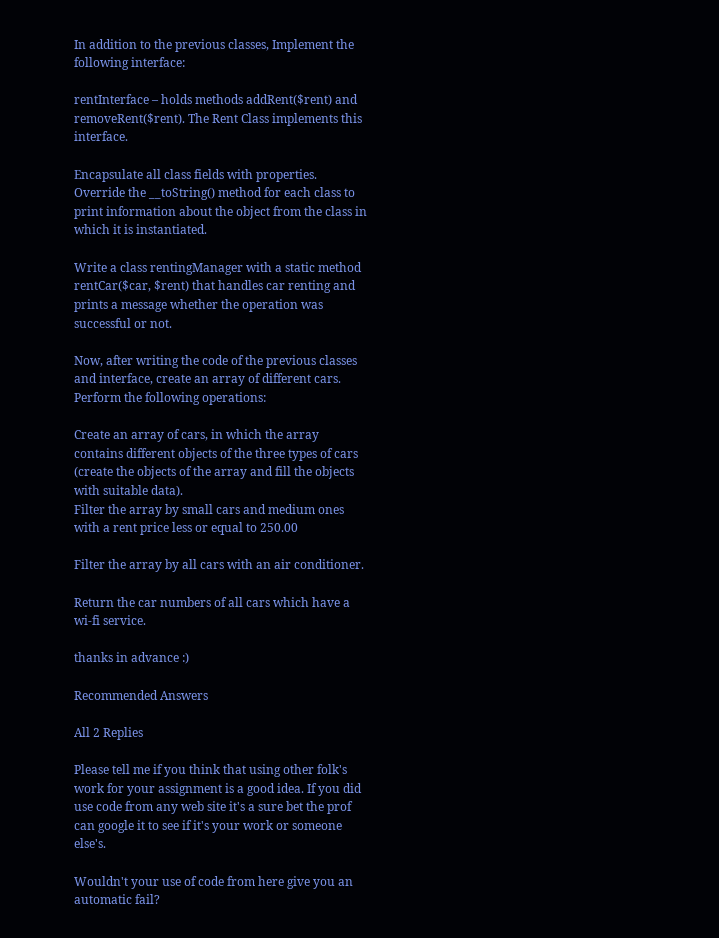In addition to the previous classes, Implement the following interface:

rentInterface – holds methods addRent($rent) and removeRent($rent). The Rent Class implements this interface.

Encapsulate all class fields with properties. Override the __toString() method for each class to print information about the object from the class in which it is instantiated.

Write a class rentingManager with a static method rentCar($car, $rent) that handles car renting and prints a message whether the operation was successful or not.

Now, after writing the code of the previous classes and interface, create an array of different cars. Perform the following operations:

Create an array of cars, in which the array contains different objects of the three types of cars (create the objects of the array and fill the objects with suitable data).
Filter the array by small cars and medium ones with a rent price less or equal to 250.00

Filter the array by all cars with an air conditioner.

Return the car numbers of all cars which have a wi-fi service.

thanks in advance :)

Recommended Answers

All 2 Replies

Please tell me if you think that using other folk's work for your assignment is a good idea. If you did use code from any web site it's a sure bet the prof can google it to see if it's your work or someone else's.

Wouldn't your use of code from here give you an automatic fail?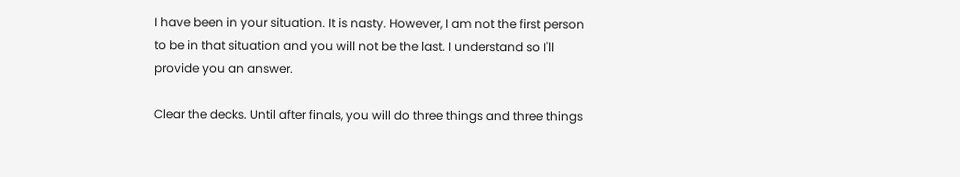I have been in your situation. It is nasty. However, I am not the first person to be in that situation and you will not be the last. I understand so I'll provide you an answer.

Clear the decks. Until after finals, you will do three things and three things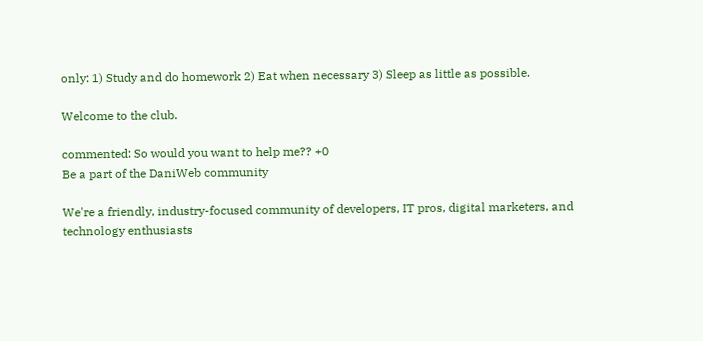only: 1) Study and do homework 2) Eat when necessary 3) Sleep as little as possible.

Welcome to the club.

commented: So would you want to help me?? +0
Be a part of the DaniWeb community

We're a friendly, industry-focused community of developers, IT pros, digital marketers, and technology enthusiasts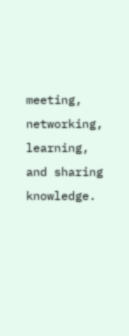meeting, networking, learning, and sharing knowledge.